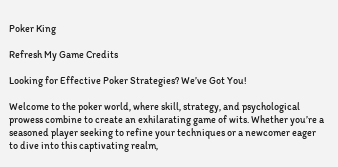Poker King

Refresh My Game Credits

Looking for Effective Poker Strategies? We’ve Got You!

Welcome to the poker world, where skill, strategy, and psychological prowess combine to create an exhilarating game of wits. Whether you’re a seasoned player seeking to refine your techniques or a newcomer eager to dive into this captivating realm,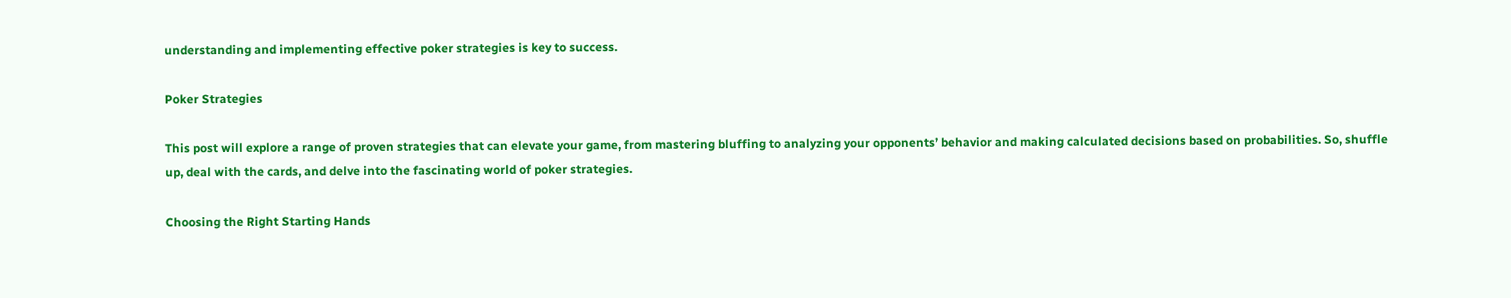understanding and implementing effective poker strategies is key to success.

Poker Strategies

This post will explore a range of proven strategies that can elevate your game, from mastering bluffing to analyzing your opponents’ behavior and making calculated decisions based on probabilities. So, shuffle up, deal with the cards, and delve into the fascinating world of poker strategies.

Choosing the Right Starting Hands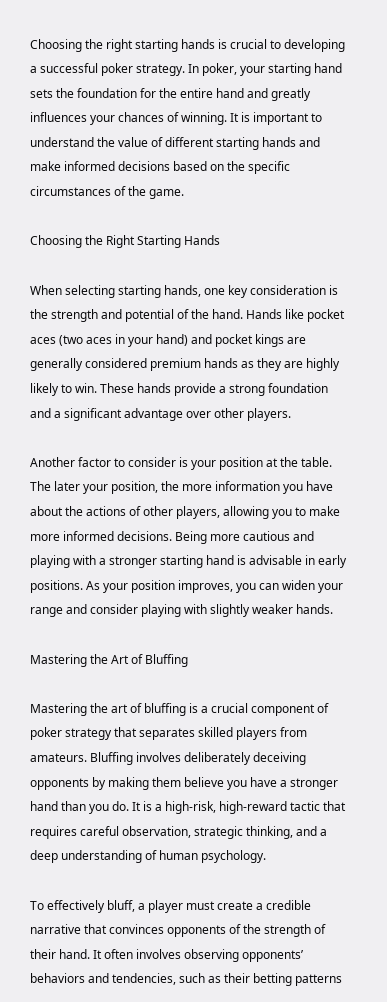Choosing the right starting hands is crucial to developing a successful poker strategy. In poker, your starting hand sets the foundation for the entire hand and greatly influences your chances of winning. It is important to understand the value of different starting hands and make informed decisions based on the specific circumstances of the game.

Choosing the Right Starting Hands

When selecting starting hands, one key consideration is the strength and potential of the hand. Hands like pocket aces (two aces in your hand) and pocket kings are generally considered premium hands as they are highly likely to win. These hands provide a strong foundation and a significant advantage over other players.

Another factor to consider is your position at the table. The later your position, the more information you have about the actions of other players, allowing you to make more informed decisions. Being more cautious and playing with a stronger starting hand is advisable in early positions. As your position improves, you can widen your range and consider playing with slightly weaker hands.

Mastering the Art of Bluffing

Mastering the art of bluffing is a crucial component of poker strategy that separates skilled players from amateurs. Bluffing involves deliberately deceiving opponents by making them believe you have a stronger hand than you do. It is a high-risk, high-reward tactic that requires careful observation, strategic thinking, and a deep understanding of human psychology.

To effectively bluff, a player must create a credible narrative that convinces opponents of the strength of their hand. It often involves observing opponents’ behaviors and tendencies, such as their betting patterns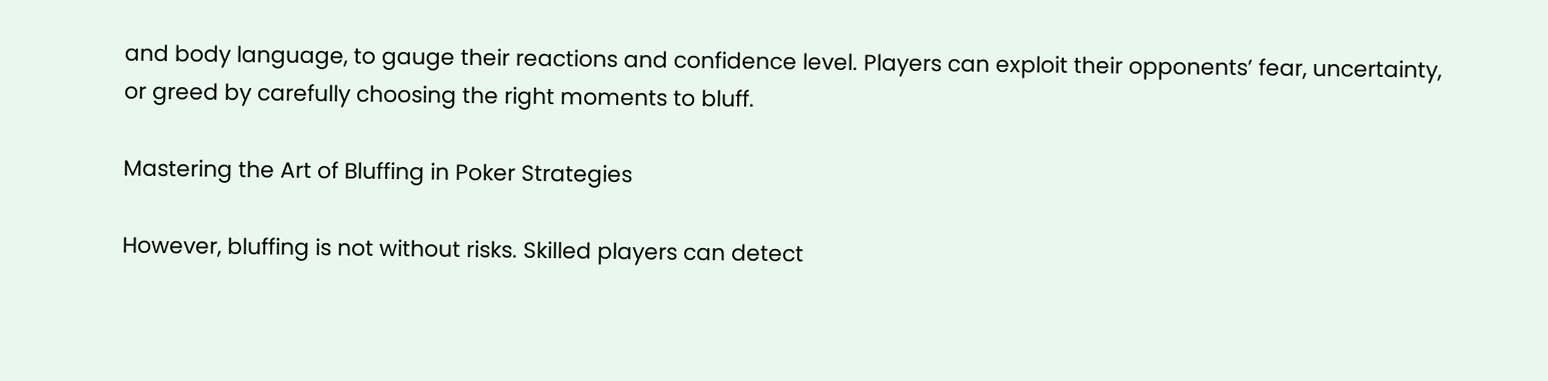and body language, to gauge their reactions and confidence level. Players can exploit their opponents’ fear, uncertainty, or greed by carefully choosing the right moments to bluff.

Mastering the Art of Bluffing in Poker Strategies

However, bluffing is not without risks. Skilled players can detect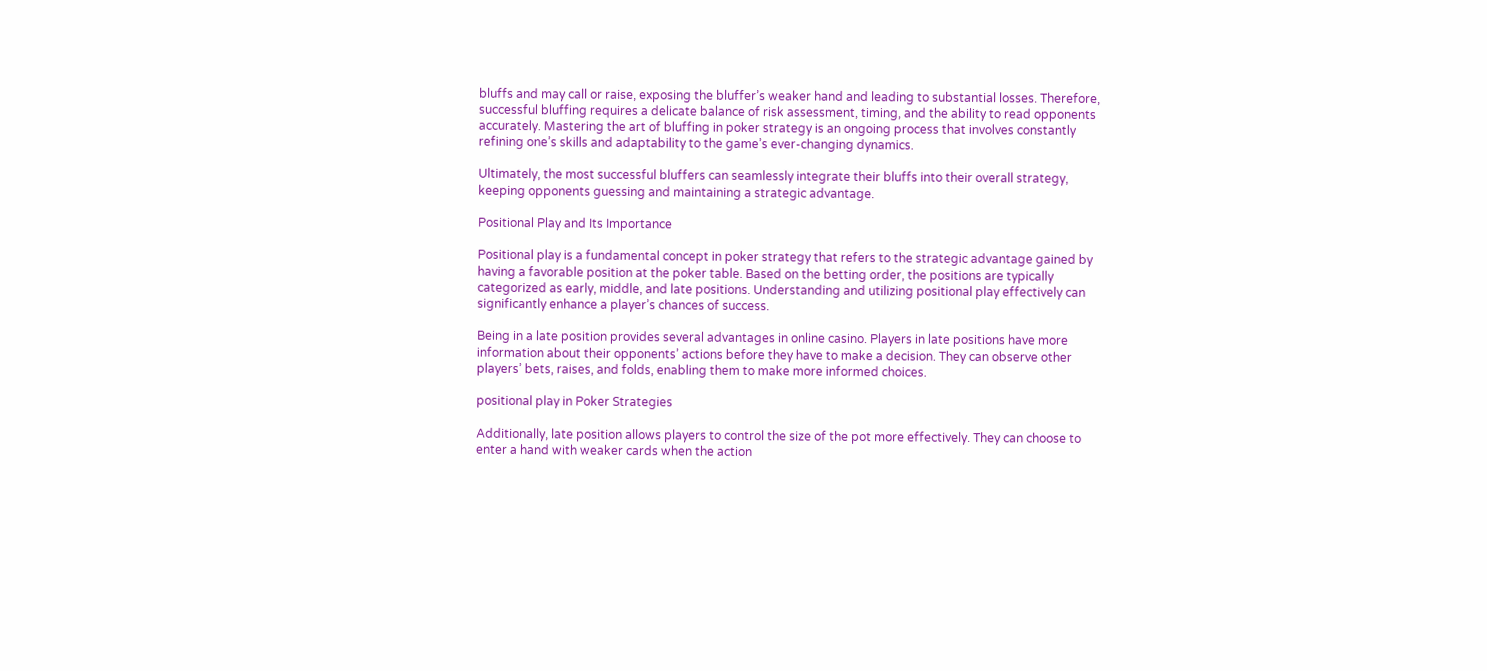bluffs and may call or raise, exposing the bluffer’s weaker hand and leading to substantial losses. Therefore, successful bluffing requires a delicate balance of risk assessment, timing, and the ability to read opponents accurately. Mastering the art of bluffing in poker strategy is an ongoing process that involves constantly refining one’s skills and adaptability to the game’s ever-changing dynamics.

Ultimately, the most successful bluffers can seamlessly integrate their bluffs into their overall strategy, keeping opponents guessing and maintaining a strategic advantage.

Positional Play and Its Importance

Positional play is a fundamental concept in poker strategy that refers to the strategic advantage gained by having a favorable position at the poker table. Based on the betting order, the positions are typically categorized as early, middle, and late positions. Understanding and utilizing positional play effectively can significantly enhance a player’s chances of success.

Being in a late position provides several advantages in online casino. Players in late positions have more information about their opponents’ actions before they have to make a decision. They can observe other players’ bets, raises, and folds, enabling them to make more informed choices.

positional play in Poker Strategies

Additionally, late position allows players to control the size of the pot more effectively. They can choose to enter a hand with weaker cards when the action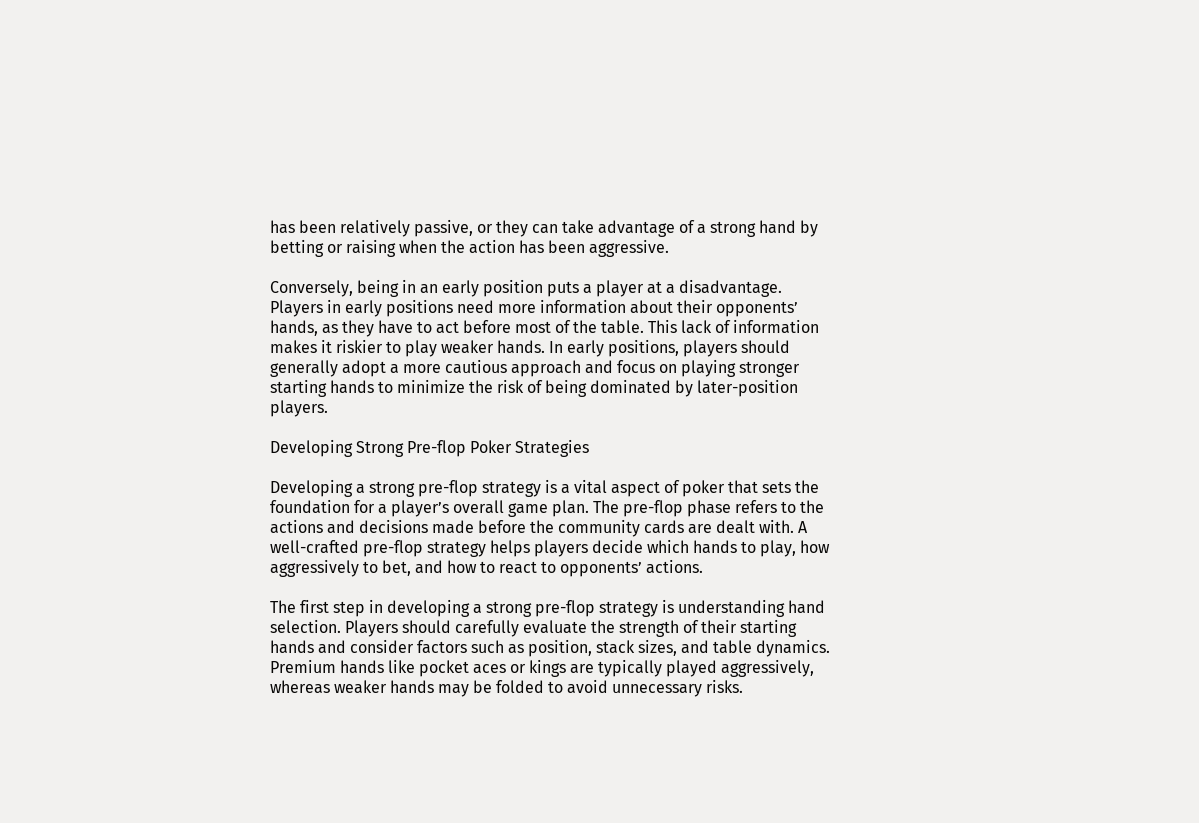has been relatively passive, or they can take advantage of a strong hand by betting or raising when the action has been aggressive.

Conversely, being in an early position puts a player at a disadvantage. Players in early positions need more information about their opponents’ hands, as they have to act before most of the table. This lack of information makes it riskier to play weaker hands. In early positions, players should generally adopt a more cautious approach and focus on playing stronger starting hands to minimize the risk of being dominated by later-position players.

Developing Strong Pre-flop Poker Strategies

Developing a strong pre-flop strategy is a vital aspect of poker that sets the foundation for a player’s overall game plan. The pre-flop phase refers to the actions and decisions made before the community cards are dealt with. A well-crafted pre-flop strategy helps players decide which hands to play, how aggressively to bet, and how to react to opponents’ actions.

The first step in developing a strong pre-flop strategy is understanding hand selection. Players should carefully evaluate the strength of their starting hands and consider factors such as position, stack sizes, and table dynamics. Premium hands like pocket aces or kings are typically played aggressively, whereas weaker hands may be folded to avoid unnecessary risks.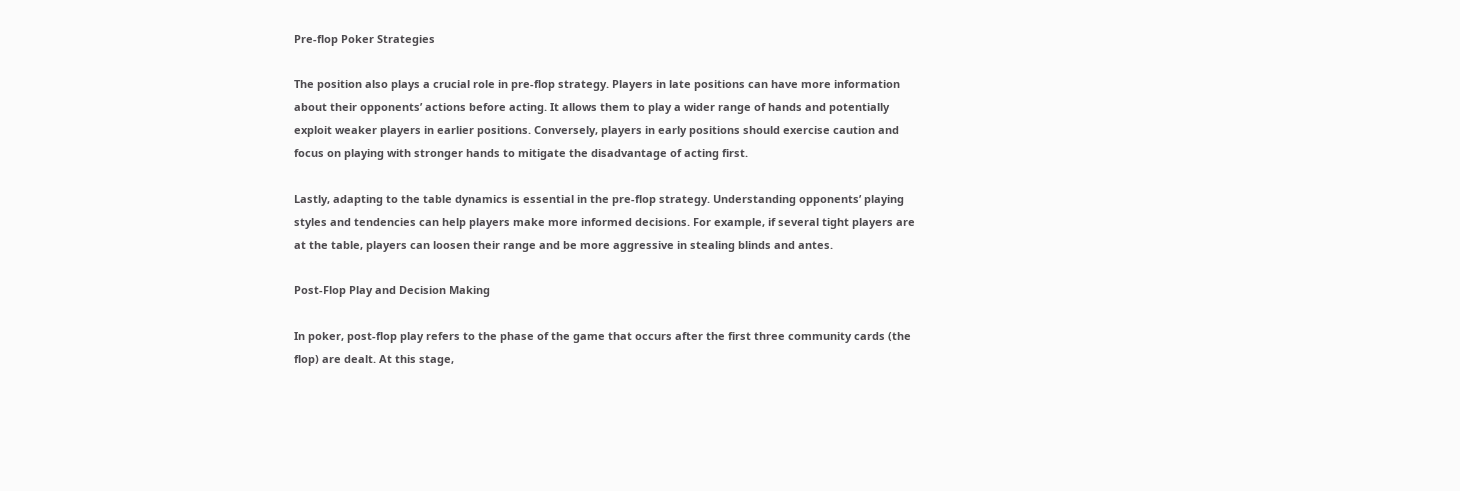Pre-flop Poker Strategies

The position also plays a crucial role in pre-flop strategy. Players in late positions can have more information about their opponents’ actions before acting. It allows them to play a wider range of hands and potentially exploit weaker players in earlier positions. Conversely, players in early positions should exercise caution and focus on playing with stronger hands to mitigate the disadvantage of acting first.

Lastly, adapting to the table dynamics is essential in the pre-flop strategy. Understanding opponents’ playing styles and tendencies can help players make more informed decisions. For example, if several tight players are at the table, players can loosen their range and be more aggressive in stealing blinds and antes.

Post-Flop Play and Decision Making

In poker, post-flop play refers to the phase of the game that occurs after the first three community cards (the flop) are dealt. At this stage,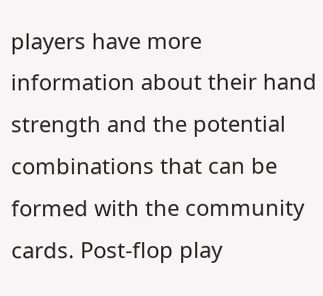players have more information about their hand strength and the potential combinations that can be formed with the community cards. Post-flop play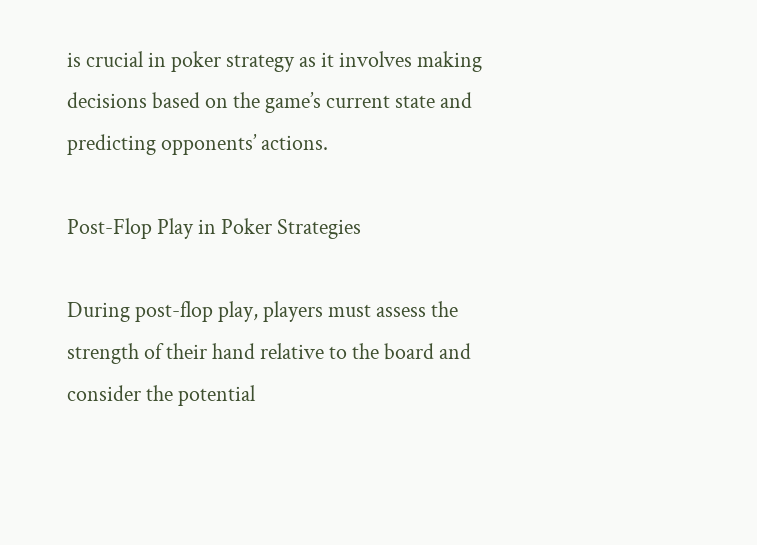is crucial in poker strategy as it involves making decisions based on the game’s current state and predicting opponents’ actions.

Post-Flop Play in Poker Strategies

During post-flop play, players must assess the strength of their hand relative to the board and consider the potential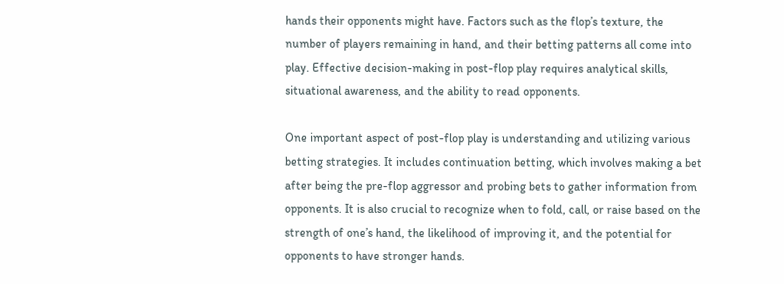hands their opponents might have. Factors such as the flop’s texture, the number of players remaining in hand, and their betting patterns all come into play. Effective decision-making in post-flop play requires analytical skills, situational awareness, and the ability to read opponents.

One important aspect of post-flop play is understanding and utilizing various betting strategies. It includes continuation betting, which involves making a bet after being the pre-flop aggressor and probing bets to gather information from opponents. It is also crucial to recognize when to fold, call, or raise based on the strength of one’s hand, the likelihood of improving it, and the potential for opponents to have stronger hands.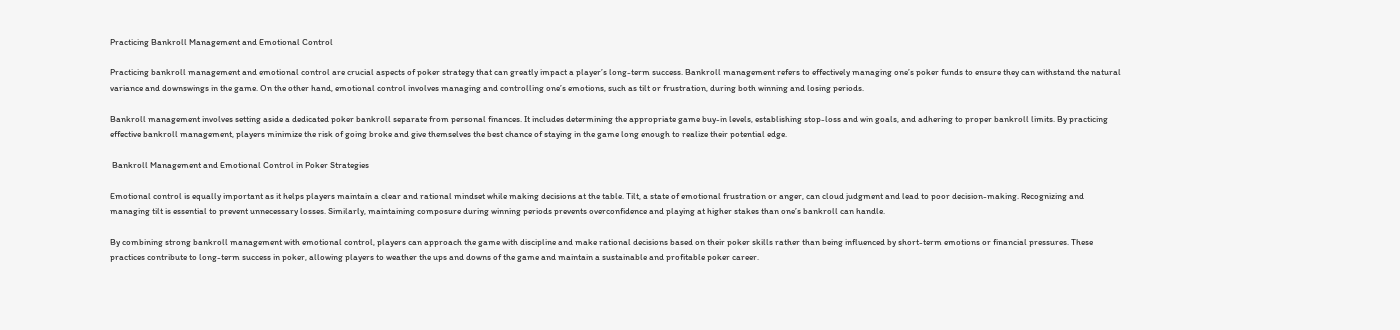Practicing Bankroll Management and Emotional Control

Practicing bankroll management and emotional control are crucial aspects of poker strategy that can greatly impact a player’s long-term success. Bankroll management refers to effectively managing one’s poker funds to ensure they can withstand the natural variance and downswings in the game. On the other hand, emotional control involves managing and controlling one’s emotions, such as tilt or frustration, during both winning and losing periods.

Bankroll management involves setting aside a dedicated poker bankroll separate from personal finances. It includes determining the appropriate game buy-in levels, establishing stop-loss and win goals, and adhering to proper bankroll limits. By practicing effective bankroll management, players minimize the risk of going broke and give themselves the best chance of staying in the game long enough to realize their potential edge.

 Bankroll Management and Emotional Control in Poker Strategies

Emotional control is equally important as it helps players maintain a clear and rational mindset while making decisions at the table. Tilt, a state of emotional frustration or anger, can cloud judgment and lead to poor decision-making. Recognizing and managing tilt is essential to prevent unnecessary losses. Similarly, maintaining composure during winning periods prevents overconfidence and playing at higher stakes than one’s bankroll can handle.

By combining strong bankroll management with emotional control, players can approach the game with discipline and make rational decisions based on their poker skills rather than being influenced by short-term emotions or financial pressures. These practices contribute to long-term success in poker, allowing players to weather the ups and downs of the game and maintain a sustainable and profitable poker career.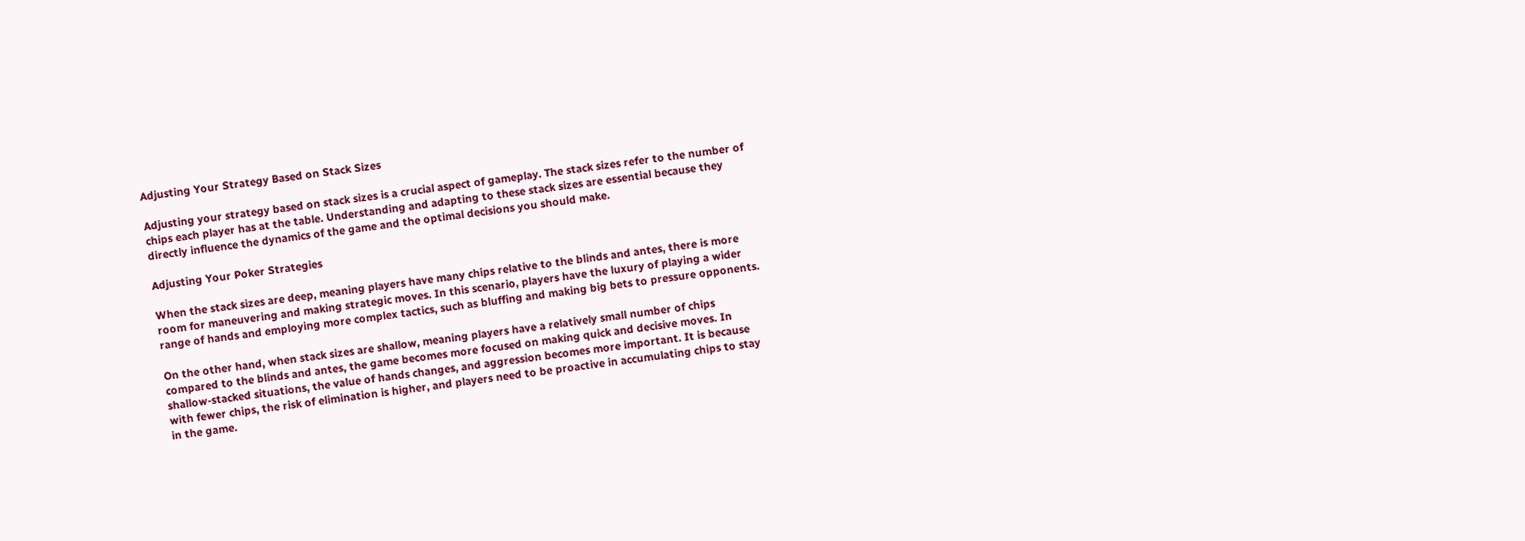Adjusting Your Strategy Based on Stack Sizes

Adjusting your strategy based on stack sizes is a crucial aspect of gameplay. The stack sizes refer to the number of chips each player has at the table. Understanding and adapting to these stack sizes are essential because they directly influence the dynamics of the game and the optimal decisions you should make.

Adjusting Your Poker Strategies

When the stack sizes are deep, meaning players have many chips relative to the blinds and antes, there is more room for maneuvering and making strategic moves. In this scenario, players have the luxury of playing a wider range of hands and employing more complex tactics, such as bluffing and making big bets to pressure opponents.

On the other hand, when stack sizes are shallow, meaning players have a relatively small number of chips compared to the blinds and antes, the game becomes more focused on making quick and decisive moves. In shallow-stacked situations, the value of hands changes, and aggression becomes more important. It is because with fewer chips, the risk of elimination is higher, and players need to be proactive in accumulating chips to stay in the game.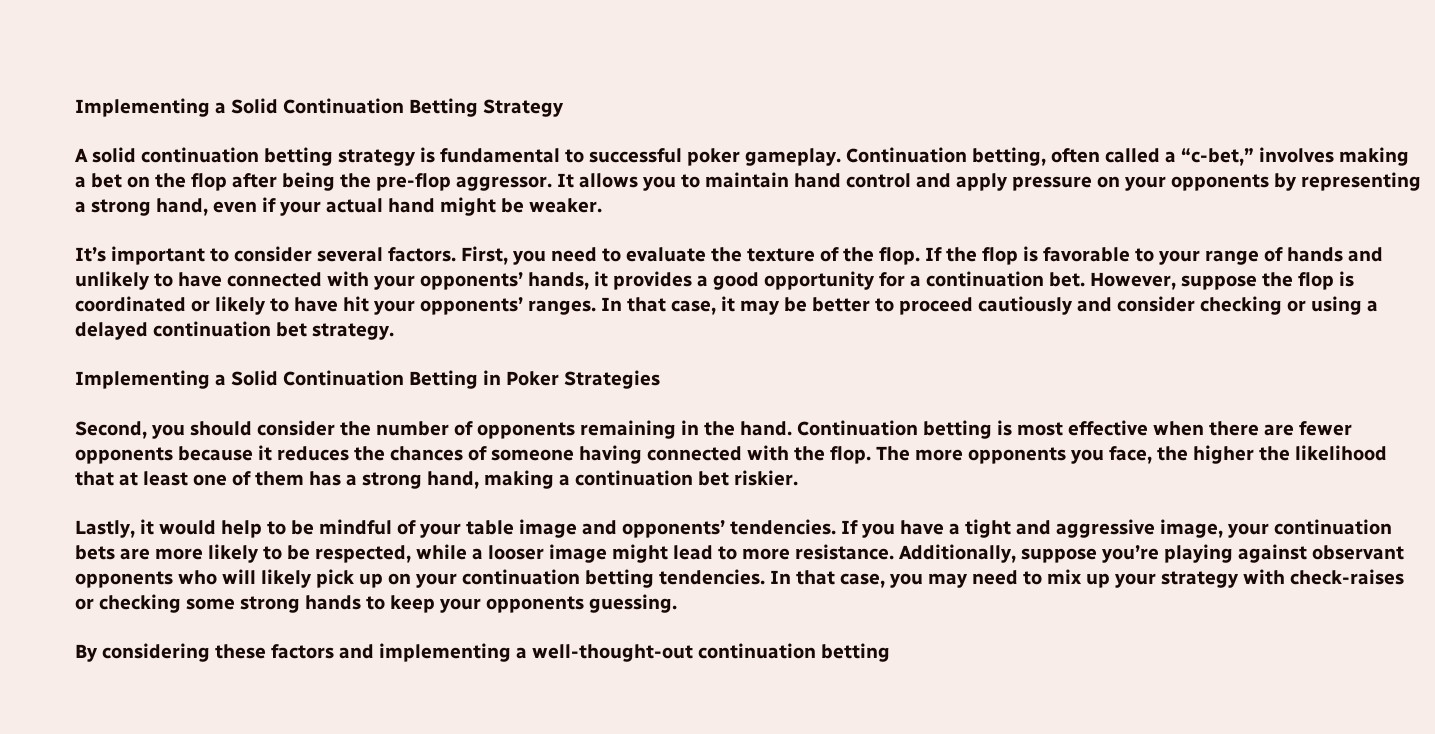Implementing a Solid Continuation Betting Strategy

A solid continuation betting strategy is fundamental to successful poker gameplay. Continuation betting, often called a “c-bet,” involves making a bet on the flop after being the pre-flop aggressor. It allows you to maintain hand control and apply pressure on your opponents by representing a strong hand, even if your actual hand might be weaker.

It’s important to consider several factors. First, you need to evaluate the texture of the flop. If the flop is favorable to your range of hands and unlikely to have connected with your opponents’ hands, it provides a good opportunity for a continuation bet. However, suppose the flop is coordinated or likely to have hit your opponents’ ranges. In that case, it may be better to proceed cautiously and consider checking or using a delayed continuation bet strategy.

Implementing a Solid Continuation Betting in Poker Strategies

Second, you should consider the number of opponents remaining in the hand. Continuation betting is most effective when there are fewer opponents because it reduces the chances of someone having connected with the flop. The more opponents you face, the higher the likelihood that at least one of them has a strong hand, making a continuation bet riskier.

Lastly, it would help to be mindful of your table image and opponents’ tendencies. If you have a tight and aggressive image, your continuation bets are more likely to be respected, while a looser image might lead to more resistance. Additionally, suppose you’re playing against observant opponents who will likely pick up on your continuation betting tendencies. In that case, you may need to mix up your strategy with check-raises or checking some strong hands to keep your opponents guessing.

By considering these factors and implementing a well-thought-out continuation betting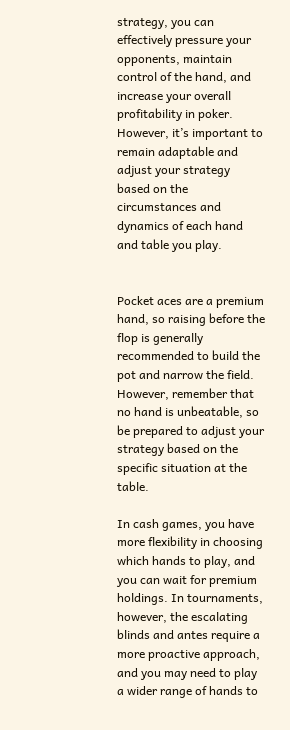strategy, you can effectively pressure your opponents, maintain control of the hand, and increase your overall profitability in poker. However, it’s important to remain adaptable and adjust your strategy based on the circumstances and dynamics of each hand and table you play.


Pocket aces are a premium hand, so raising before the flop is generally recommended to build the pot and narrow the field. However, remember that no hand is unbeatable, so be prepared to adjust your strategy based on the specific situation at the table.

In cash games, you have more flexibility in choosing which hands to play, and you can wait for premium holdings. In tournaments, however, the escalating blinds and antes require a more proactive approach, and you may need to play a wider range of hands to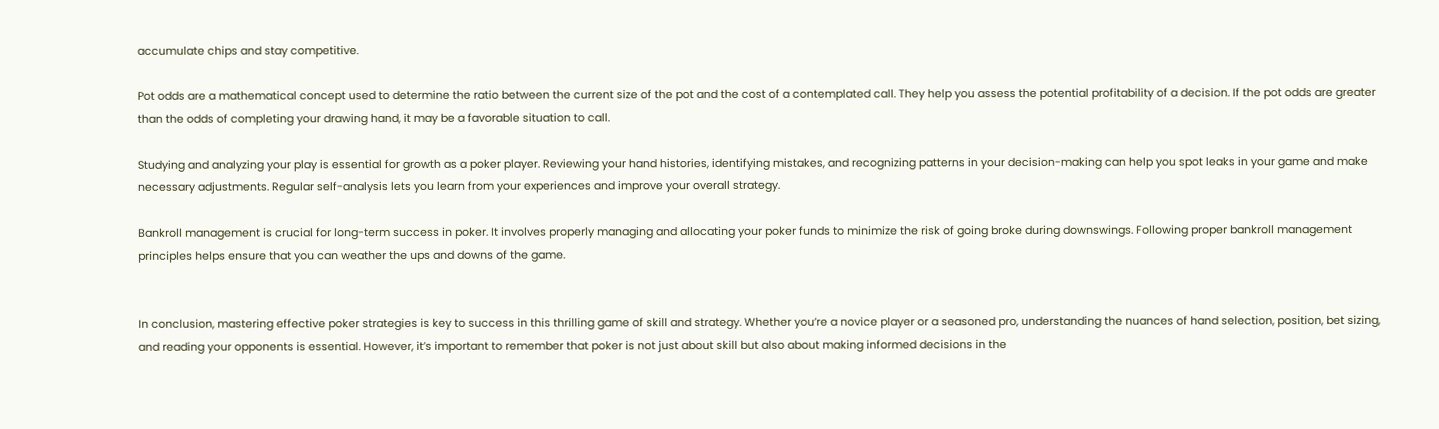accumulate chips and stay competitive.

Pot odds are a mathematical concept used to determine the ratio between the current size of the pot and the cost of a contemplated call. They help you assess the potential profitability of a decision. If the pot odds are greater than the odds of completing your drawing hand, it may be a favorable situation to call.

Studying and analyzing your play is essential for growth as a poker player. Reviewing your hand histories, identifying mistakes, and recognizing patterns in your decision-making can help you spot leaks in your game and make necessary adjustments. Regular self-analysis lets you learn from your experiences and improve your overall strategy.

Bankroll management is crucial for long-term success in poker. It involves properly managing and allocating your poker funds to minimize the risk of going broke during downswings. Following proper bankroll management principles helps ensure that you can weather the ups and downs of the game.


In conclusion, mastering effective poker strategies is key to success in this thrilling game of skill and strategy. Whether you’re a novice player or a seasoned pro, understanding the nuances of hand selection, position, bet sizing, and reading your opponents is essential. However, it’s important to remember that poker is not just about skill but also about making informed decisions in the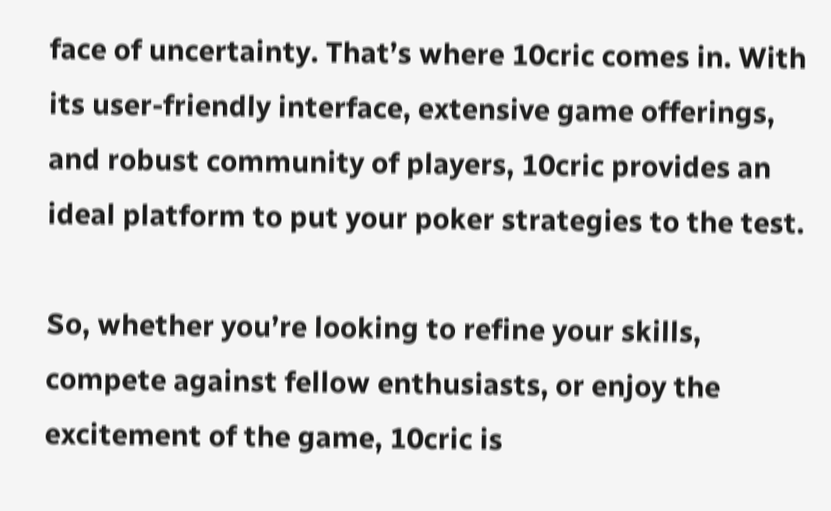face of uncertainty. That’s where 10cric comes in. With its user-friendly interface, extensive game offerings, and robust community of players, 10cric provides an ideal platform to put your poker strategies to the test.

So, whether you’re looking to refine your skills, compete against fellow enthusiasts, or enjoy the excitement of the game, 10cric is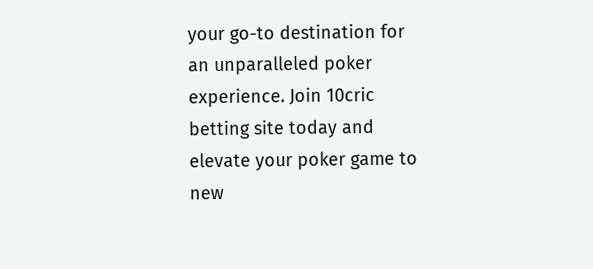your go-to destination for an unparalleled poker experience. Join 10cric betting site today and elevate your poker game to new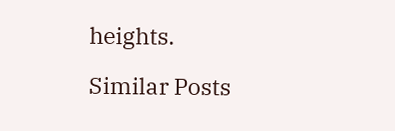heights.

Similar Posts